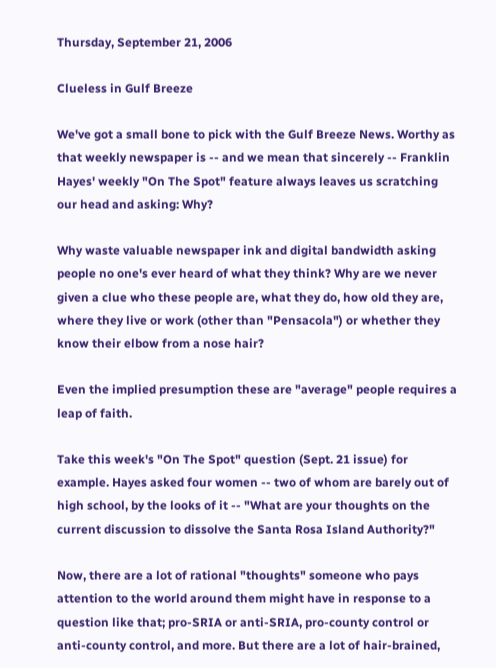Thursday, September 21, 2006

Clueless in Gulf Breeze

We've got a small bone to pick with the Gulf Breeze News. Worthy as that weekly newspaper is -- and we mean that sincerely -- Franklin Hayes' weekly "On The Spot" feature always leaves us scratching our head and asking: Why?

Why waste valuable newspaper ink and digital bandwidth asking people no one's ever heard of what they think? Why are we never given a clue who these people are, what they do, how old they are, where they live or work (other than "Pensacola") or whether they know their elbow from a nose hair?

Even the implied presumption these are "average" people requires a leap of faith.

Take this week's "On The Spot" question (Sept. 21 issue) for example. Hayes asked four women -- two of whom are barely out of high school, by the looks of it -- "What are your thoughts on the current discussion to dissolve the Santa Rosa Island Authority?"

Now, there are a lot of rational "thoughts" someone who pays attention to the world around them might have in response to a question like that; pro-SRIA or anti-SRIA, pro-county control or anti-county control, and more. But there are a lot of hair-brained,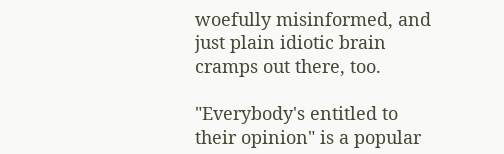woefully misinformed, and just plain idiotic brain cramps out there, too.

"Everybody's entitled to their opinion" is a popular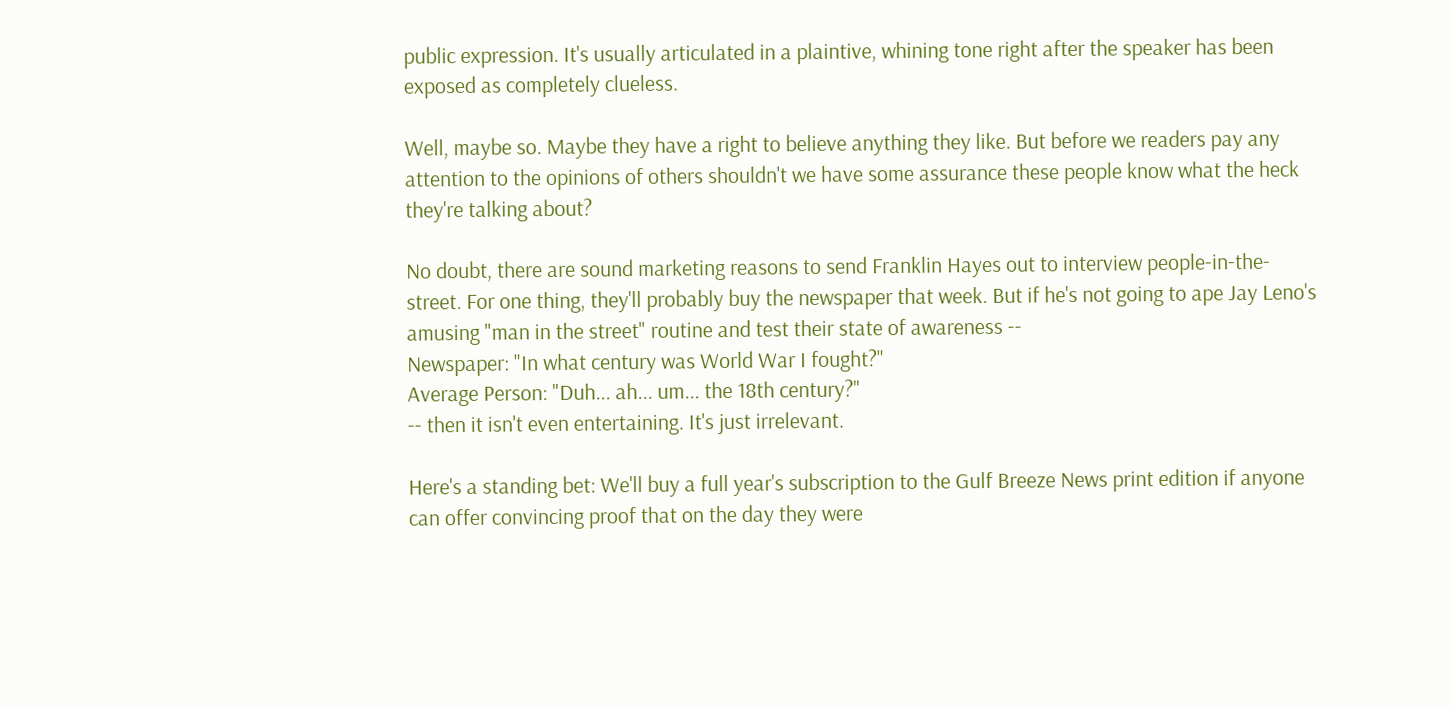public expression. It's usually articulated in a plaintive, whining tone right after the speaker has been exposed as completely clueless.

Well, maybe so. Maybe they have a right to believe anything they like. But before we readers pay any attention to the opinions of others shouldn't we have some assurance these people know what the heck they're talking about?

No doubt, there are sound marketing reasons to send Franklin Hayes out to interview people-in-the-street. For one thing, they'll probably buy the newspaper that week. But if he's not going to ape Jay Leno's amusing "man in the street" routine and test their state of awareness --
Newspaper: "In what century was World War I fought?"
Average Person: "Duh... ah... um... the 18th century?"
-- then it isn't even entertaining. It's just irrelevant.

Here's a standing bet: We'll buy a full year's subscription to the Gulf Breeze News print edition if anyone can offer convincing proof that on the day they were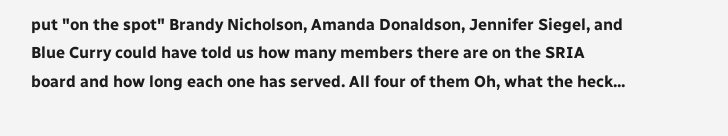put "on the spot" Brandy Nicholson, Amanda Donaldson, Jennifer Siegel, and Blue Curry could have told us how many members there are on the SRIA board and how long each one has served. All four of them Oh, what the heck...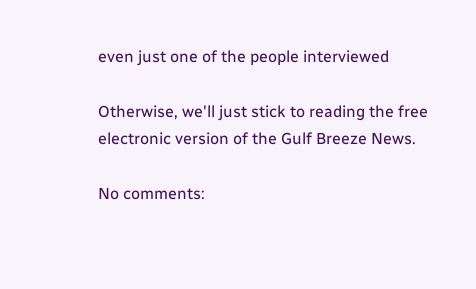even just one of the people interviewed

Otherwise, we'll just stick to reading the free electronic version of the Gulf Breeze News.

No comments: